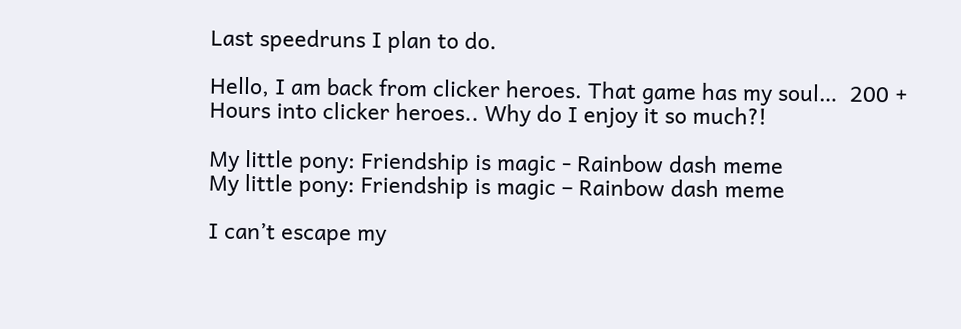Last speedruns I plan to do.

Hello, I am back from clicker heroes. That game has my soul…  200 + Hours into clicker heroes.. Why do I enjoy it so much?!

My little pony: Friendship is magic - Rainbow dash meme
My little pony: Friendship is magic – Rainbow dash meme

I can’t escape my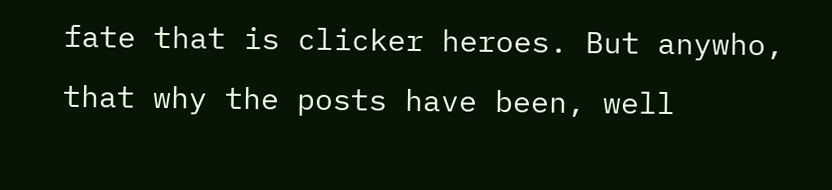fate that is clicker heroes. But anywho, that why the posts have been, well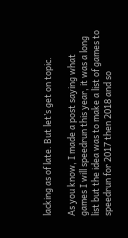lacking as of late. But let’s get on topic.

As you know, I made a post saying what games I will speedrun this year, it was a long list but the idea was to make a list of games to speedrun for 2017 then 2018 and so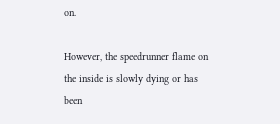on.

However, the speedrunner flame on the inside is slowly dying or has been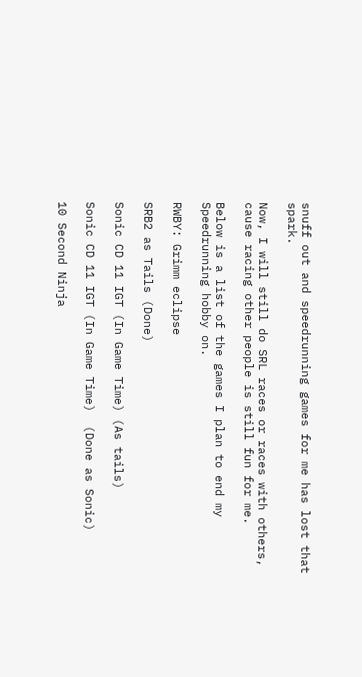snuff out and speedrunning games for me has lost that spark.

Now, I will still do SRL races or races with others, cause racing other people is still fun for me.

Below is a list of the games I plan to end my Speedrunning hobby on.

RWBY: Grimm eclipse

SRB2 as Tails (Done)

Sonic CD 11 IGT (In Game Time) (As tails)

Sonic CD 11 IGT (In Game Time)  (Done as Sonic)

10 Second Ninja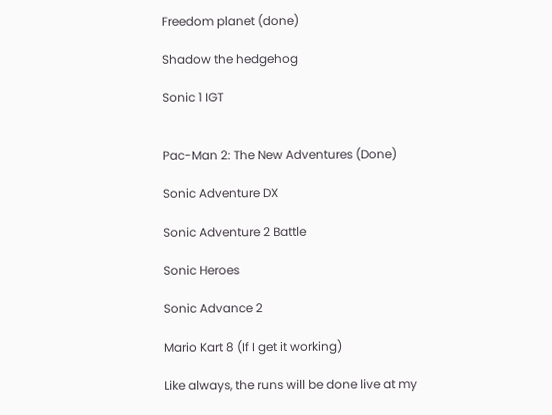Freedom planet (done)

Shadow the hedgehog

Sonic 1 IGT


Pac-Man 2: The New Adventures (Done)

Sonic Adventure DX

Sonic Adventure 2 Battle

Sonic Heroes

Sonic Advance 2

Mario Kart 8 (If I get it working)

Like always, the runs will be done live at my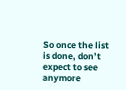So once the list is done, don’t expect to see anymore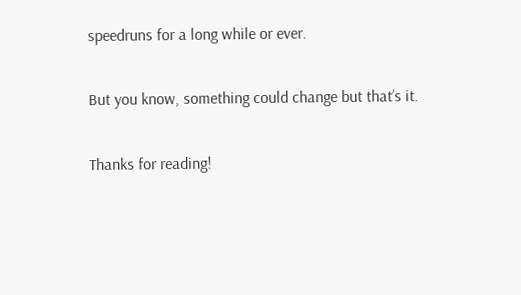speedruns for a long while or ever.

But you know, something could change but that’s it.

Thanks for reading!